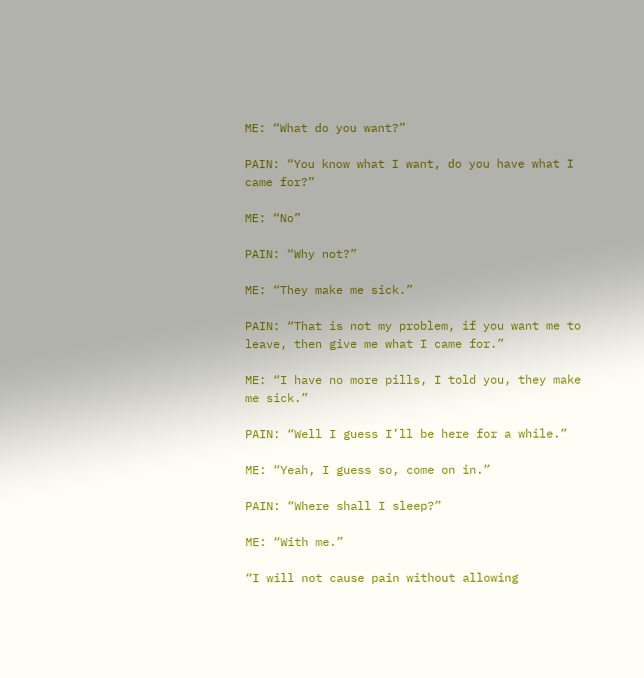ME: “What do you want?”

PAIN: “You know what I want, do you have what I came for?”

ME: “No”

PAIN: “Why not?”

ME: “They make me sick.”

PAIN: “That is not my problem, if you want me to leave, then give me what I came for.”

ME: “I have no more pills, I told you, they make me sick.”

PAIN: “Well I guess I’ll be here for a while.”

ME: “Yeah, I guess so, come on in.”

PAIN: “Where shall I sleep?”

ME: “With me.”

“I will not cause pain without allowing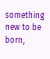something new to be born,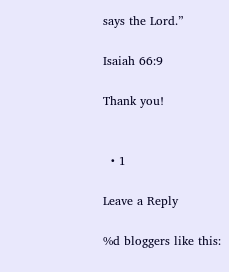says the Lord.”

Isaiah 66:9

Thank you!


  • 1

Leave a Reply

%d bloggers like this: